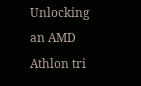Unlocking an AMD Athlon tri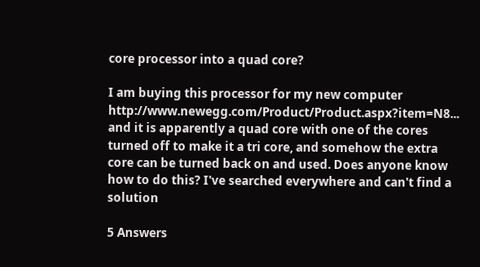core processor into a quad core?

I am buying this processor for my new computer http://www.newegg.com/Product/Product.aspx?item=N8... and it is apparently a quad core with one of the cores turned off to make it a tri core, and somehow the extra core can be turned back on and used. Does anyone know how to do this? I've searched everywhere and can't find a solution

5 Answers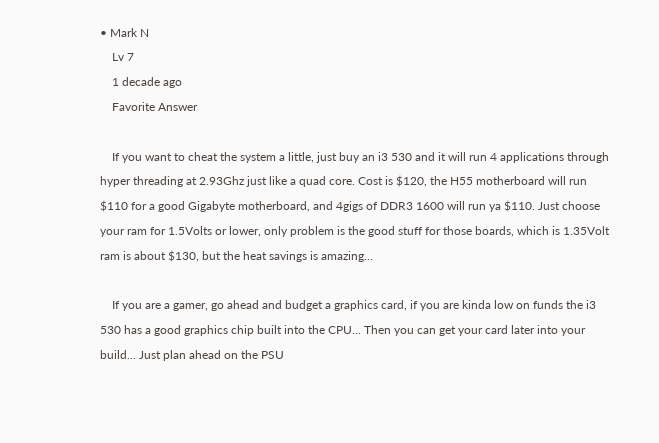• Mark N
    Lv 7
    1 decade ago
    Favorite Answer

    If you want to cheat the system a little, just buy an i3 530 and it will run 4 applications through hyper threading at 2.93Ghz just like a quad core. Cost is $120, the H55 motherboard will run $110 for a good Gigabyte motherboard, and 4gigs of DDR3 1600 will run ya $110. Just choose your ram for 1.5Volts or lower, only problem is the good stuff for those boards, which is 1.35Volt ram is about $130, but the heat savings is amazing...

    If you are a gamer, go ahead and budget a graphics card, if you are kinda low on funds the i3 530 has a good graphics chip built into the CPU... Then you can get your card later into your build... Just plan ahead on the PSU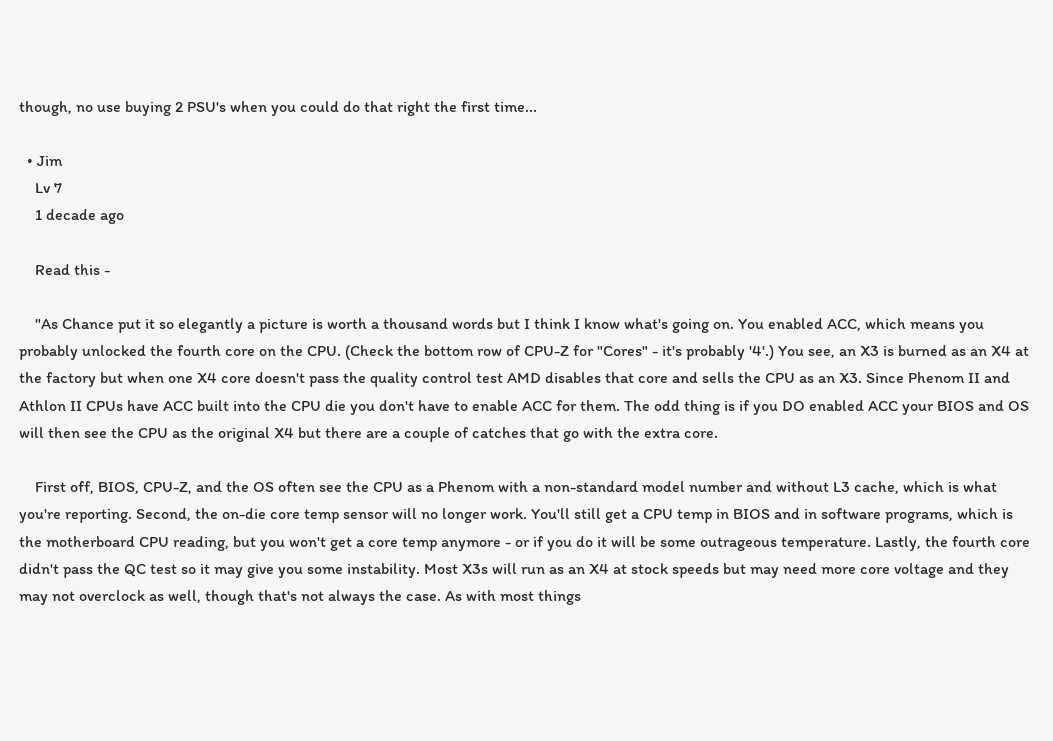though, no use buying 2 PSU's when you could do that right the first time...

  • Jim
    Lv 7
    1 decade ago

    Read this -

    "As Chance put it so elegantly a picture is worth a thousand words but I think I know what's going on. You enabled ACC, which means you probably unlocked the fourth core on the CPU. (Check the bottom row of CPU-Z for "Cores" - it's probably '4'.) You see, an X3 is burned as an X4 at the factory but when one X4 core doesn't pass the quality control test AMD disables that core and sells the CPU as an X3. Since Phenom II and Athlon II CPUs have ACC built into the CPU die you don't have to enable ACC for them. The odd thing is if you DO enabled ACC your BIOS and OS will then see the CPU as the original X4 but there are a couple of catches that go with the extra core.

    First off, BIOS, CPU-Z, and the OS often see the CPU as a Phenom with a non-standard model number and without L3 cache, which is what you're reporting. Second, the on-die core temp sensor will no longer work. You'll still get a CPU temp in BIOS and in software programs, which is the motherboard CPU reading, but you won't get a core temp anymore - or if you do it will be some outrageous temperature. Lastly, the fourth core didn't pass the QC test so it may give you some instability. Most X3s will run as an X4 at stock speeds but may need more core voltage and they may not overclock as well, though that's not always the case. As with most things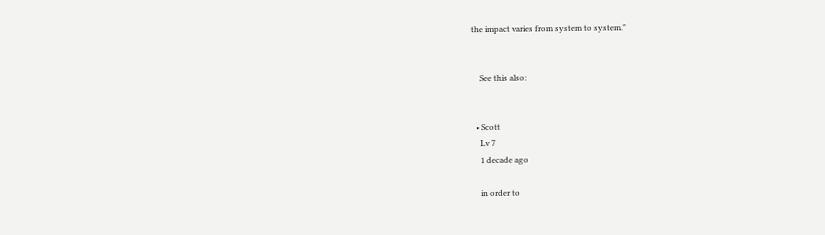the impact varies from system to system."


    See this also:


  • Scott
    Lv 7
    1 decade ago

    in order to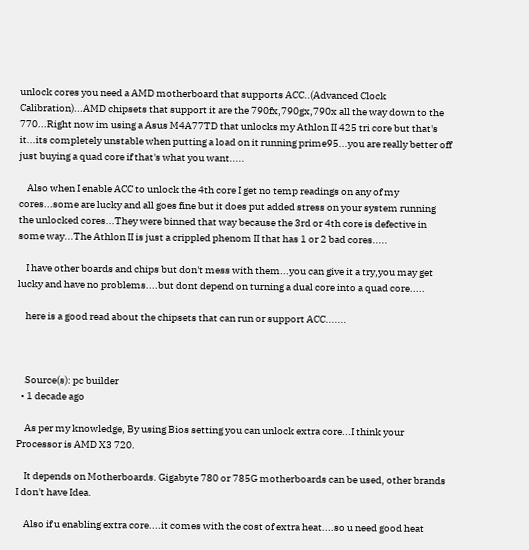unlock cores you need a AMD motherboard that supports ACC..(Advanced Clock Calibration)...AMD chipsets that support it are the 790fx,790gx,790x all the way down to the 770...Right now im using a Asus M4A77TD that unlocks my Athlon II 425 tri core but that's it...its completely unstable when putting a load on it running prime95...you are really better off just buying a quad core if that's what you want.....

    Also when I enable ACC to unlock the 4th core I get no temp readings on any of my cores...some are lucky and all goes fine but it does put added stress on your system running the unlocked cores...They were binned that way because the 3rd or 4th core is defective in some way...The Athlon II is just a crippled phenom II that has 1 or 2 bad cores.....

    I have other boards and chips but don't mess with them...you can give it a try,you may get lucky and have no problems....but dont depend on turning a dual core into a quad core.....

    here is a good read about the chipsets that can run or support ACC.......



    Source(s): pc builder
  • 1 decade ago

    As per my knowledge, By using Bios setting you can unlock extra core...I think your Processor is AMD X3 720.

    It depends on Motherboards. Gigabyte 780 or 785G motherboards can be used, other brands I don't have Idea.

    Also if u enabling extra core....it comes with the cost of extra heat....so u need good heat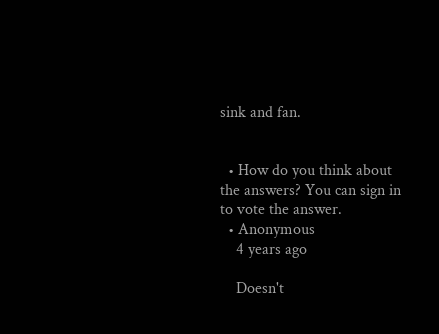sink and fan.


  • How do you think about the answers? You can sign in to vote the answer.
  • Anonymous
    4 years ago

    Doesn't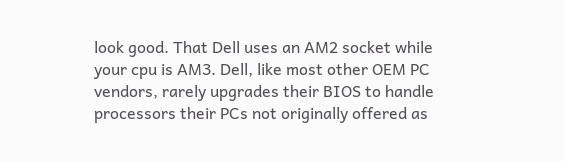look good. That Dell uses an AM2 socket while your cpu is AM3. Dell, like most other OEM PC vendors, rarely upgrades their BIOS to handle processors their PCs not originally offered as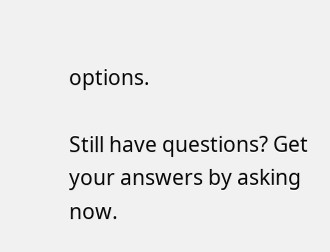options.

Still have questions? Get your answers by asking now.